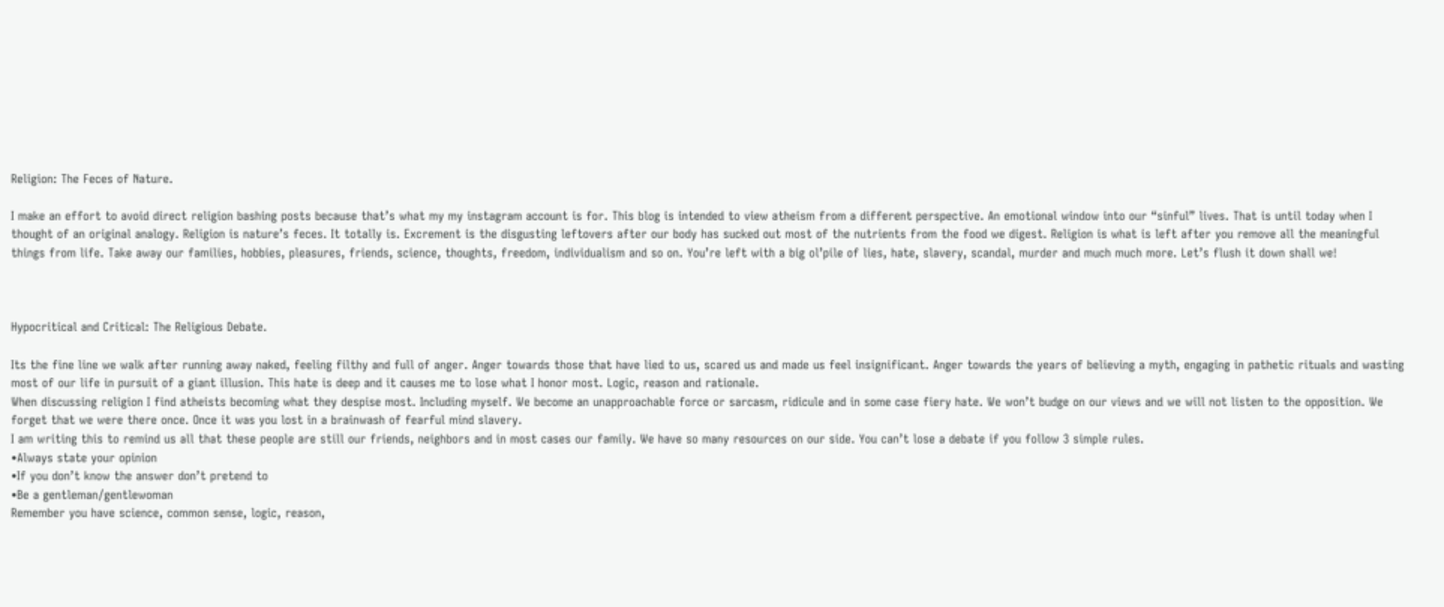Religion: The Feces of Nature.

I make an effort to avoid direct religion bashing posts because that’s what my my instagram account is for. This blog is intended to view atheism from a different perspective. An emotional window into our “sinful” lives. That is until today when I thought of an original analogy. Religion is nature’s feces. It totally is. Excrement is the disgusting leftovers after our body has sucked out most of the nutrients from the food we digest. Religion is what is left after you remove all the meaningful things from life. Take away our families, hobbies, pleasures, friends, science, thoughts, freedom, individualism and so on. You’re left with a big ol’pile of lies, hate, slavery, scandal, murder and much much more. Let’s flush it down shall we!



Hypocritical and Critical: The Religious Debate.

Its the fine line we walk after running away naked, feeling filthy and full of anger. Anger towards those that have lied to us, scared us and made us feel insignificant. Anger towards the years of believing a myth, engaging in pathetic rituals and wasting most of our life in pursuit of a giant illusion. This hate is deep and it causes me to lose what I honor most. Logic, reason and rationale.
When discussing religion I find atheists becoming what they despise most. Including myself. We become an unapproachable force or sarcasm, ridicule and in some case fiery hate. We won’t budge on our views and we will not listen to the opposition. We forget that we were there once. Once it was you lost in a brainwash of fearful mind slavery.
I am writing this to remind us all that these people are still our friends, neighbors and in most cases our family. We have so many resources on our side. You can’t lose a debate if you follow 3 simple rules.
•Always state your opinion
•If you don’t know the answer don’t pretend to
•Be a gentleman/gentlewoman
Remember you have science, common sense, logic, reason,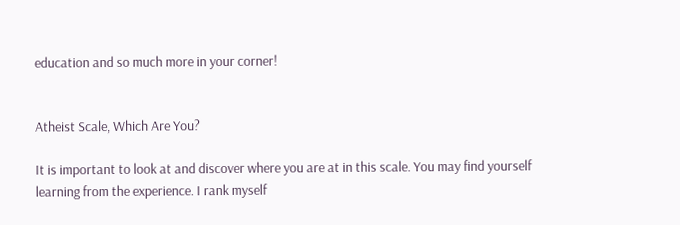education and so much more in your corner!


Atheist Scale, Which Are You?

It is important to look at and discover where you are at in this scale. You may find yourself learning from the experience. I rank myself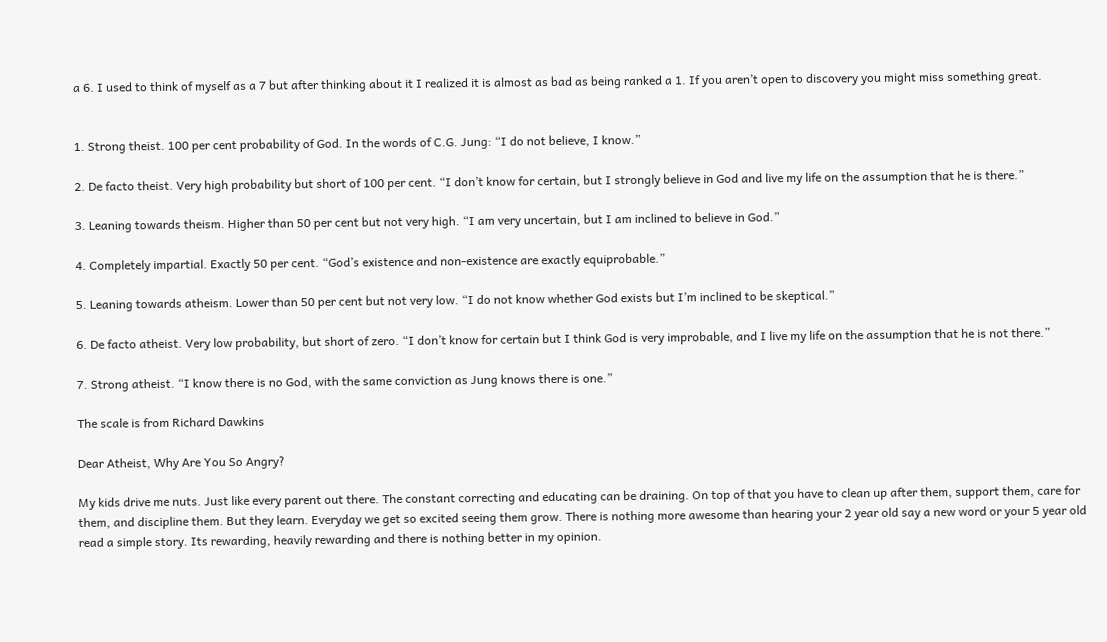a 6. I used to think of myself as a 7 but after thinking about it I realized it is almost as bad as being ranked a 1. If you aren’t open to discovery you might miss something great.


1. Strong theist. 100 per cent probability of God. In the words of C.G. Jung: “I do not believe, I know.”

2. De facto theist. Very high probability but short of 100 per cent. “I don’t know for certain, but I strongly believe in God and live my life on the assumption that he is there.”

3. Leaning towards theism. Higher than 50 per cent but not very high. “I am very uncertain, but I am inclined to believe in God.”

4. Completely impartial. Exactly 50 per cent. “God’s existence and non-existence are exactly equiprobable.”

5. Leaning towards atheism. Lower than 50 per cent but not very low. “I do not know whether God exists but I’m inclined to be skeptical.”

6. De facto atheist. Very low probability, but short of zero. “I don’t know for certain but I think God is very improbable, and I live my life on the assumption that he is not there.”

7. Strong atheist. “I know there is no God, with the same conviction as Jung knows there is one.”

The scale is from Richard Dawkins

Dear Atheist, Why Are You So Angry?

My kids drive me nuts. Just like every parent out there. The constant correcting and educating can be draining. On top of that you have to clean up after them, support them, care for them, and discipline them. But they learn. Everyday we get so excited seeing them grow. There is nothing more awesome than hearing your 2 year old say a new word or your 5 year old read a simple story. Its rewarding, heavily rewarding and there is nothing better in my opinion.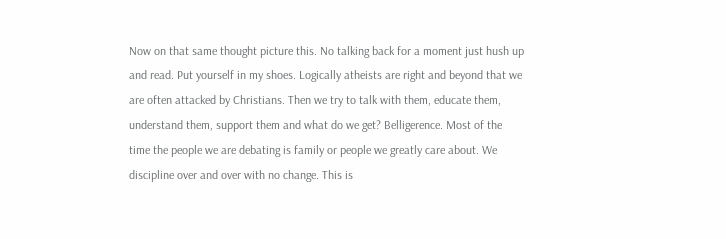Now on that same thought picture this. No talking back for a moment just hush up and read. Put yourself in my shoes. Logically atheists are right and beyond that we are often attacked by Christians. Then we try to talk with them, educate them, understand them, support them and what do we get? Belligerence. Most of the time the people we are debating is family or people we greatly care about. We discipline over and over with no change. This is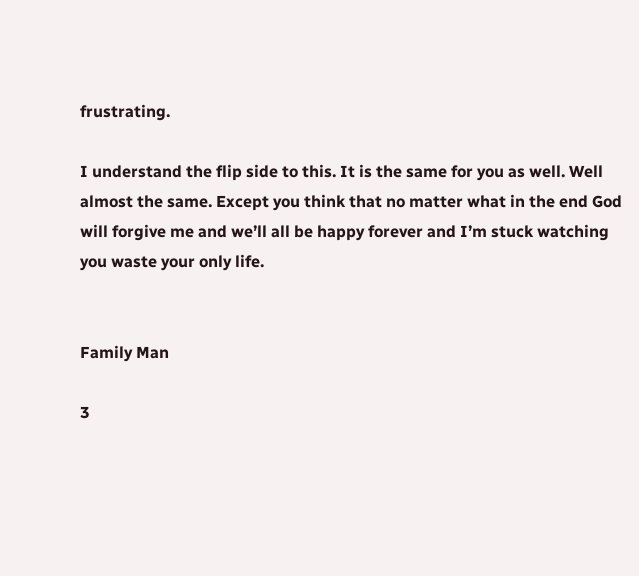frustrating.

I understand the flip side to this. It is the same for you as well. Well almost the same. Except you think that no matter what in the end God will forgive me and we’ll all be happy forever and I’m stuck watching you waste your only life.


Family Man

3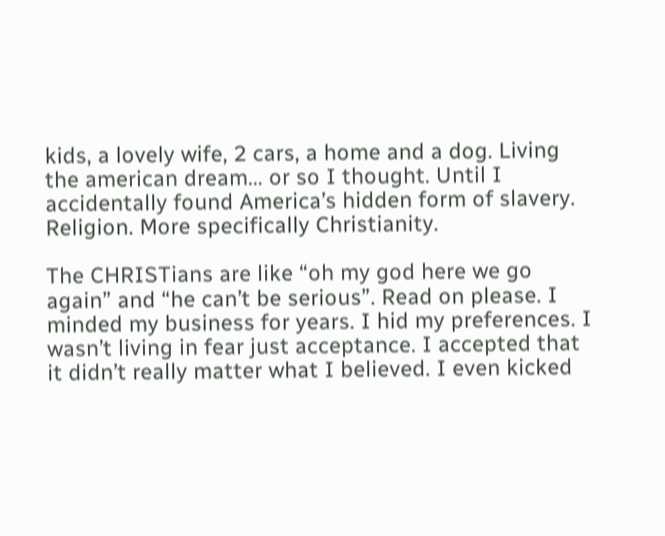kids, a lovely wife, 2 cars, a home and a dog. Living the american dream… or so I thought. Until I accidentally found America’s hidden form of slavery. Religion. More specifically Christianity.

The CHRISTians are like “oh my god here we go again” and “he can’t be serious”. Read on please. I minded my business for years. I hid my preferences. I wasn’t living in fear just acceptance. I accepted that it didn’t really matter what I believed. I even kicked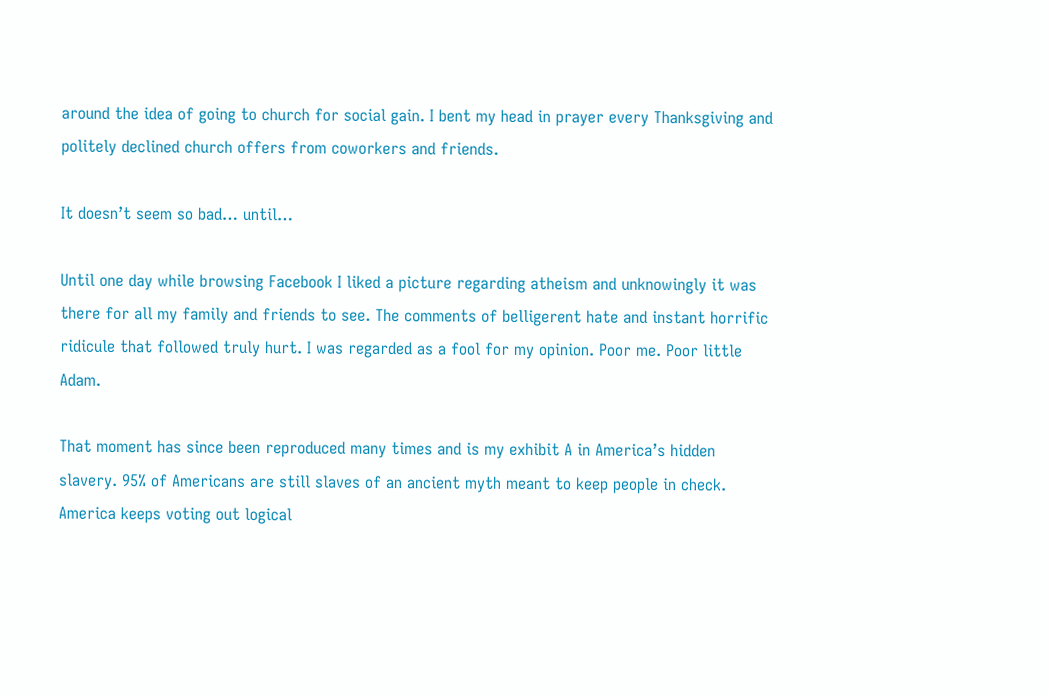around the idea of going to church for social gain. I bent my head in prayer every Thanksgiving and politely declined church offers from coworkers and friends.

It doesn’t seem so bad… until…

Until one day while browsing Facebook I liked a picture regarding atheism and unknowingly it was there for all my family and friends to see. The comments of belligerent hate and instant horrific ridicule that followed truly hurt. I was regarded as a fool for my opinion. Poor me. Poor little Adam.

That moment has since been reproduced many times and is my exhibit A in America’s hidden slavery. 95% of Americans are still slaves of an ancient myth meant to keep people in check. America keeps voting out logical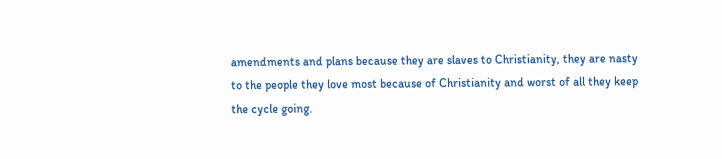amendments and plans because they are slaves to Christianity, they are nasty to the people they love most because of Christianity and worst of all they keep the cycle going.